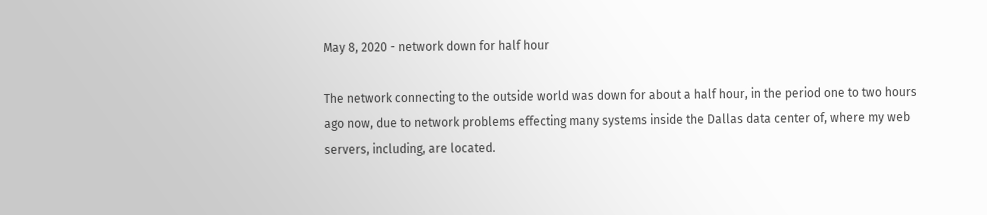May 8, 2020 - network down for half hour

The network connecting to the outside world was down for about a half hour, in the period one to two hours ago now, due to network problems effecting many systems inside the Dallas data center of, where my web servers, including, are located.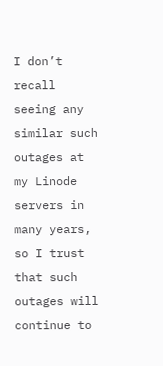I don’t recall seeing any similar such outages at my Linode servers in many years, so I trust that such outages will continue to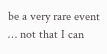be a very rare event … not that I can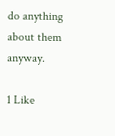do anything about them anyway.

1 Like